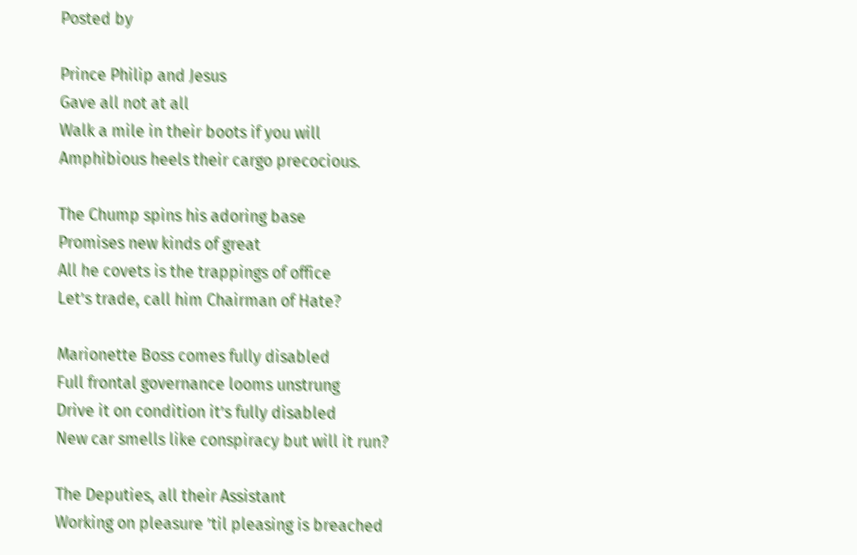Posted by

Prince Philip and Jesus
Gave all not at all
Walk a mile in their boots if you will
Amphibious heels their cargo precocious.

The Chump spins his adoring base
Promises new kinds of great
All he covets is the trappings of office
Let’s trade, call him Chairman of Hate?

Marionette Boss comes fully disabled
Full frontal governance looms unstrung
Drive it on condition it’s fully disabled
New car smells like conspiracy but will it run?

The Deputies, all their Assistant
Working on pleasure ’til pleasing is breached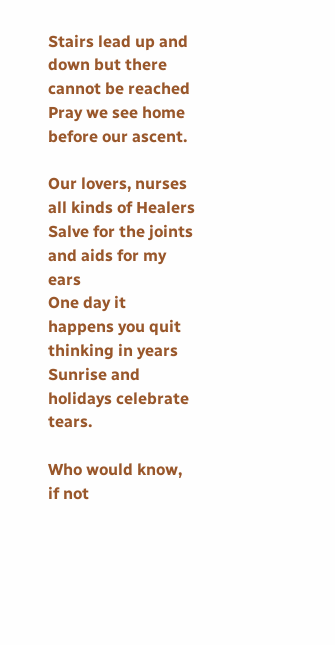Stairs lead up and down but there cannot be reached
Pray we see home before our ascent.

Our lovers, nurses all kinds of Healers
Salve for the joints and aids for my ears
One day it happens you quit thinking in years
Sunrise and holidays celebrate tears.

Who would know, if not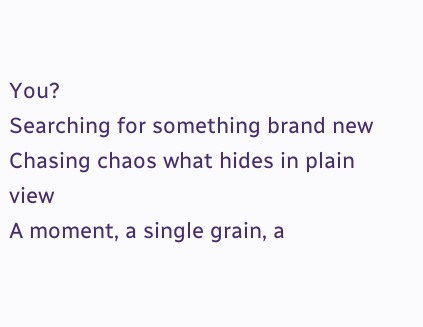You?
Searching for something brand new
Chasing chaos what hides in plain view
A moment, a single grain, a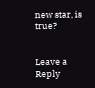new star, is true?


Leave a Reply